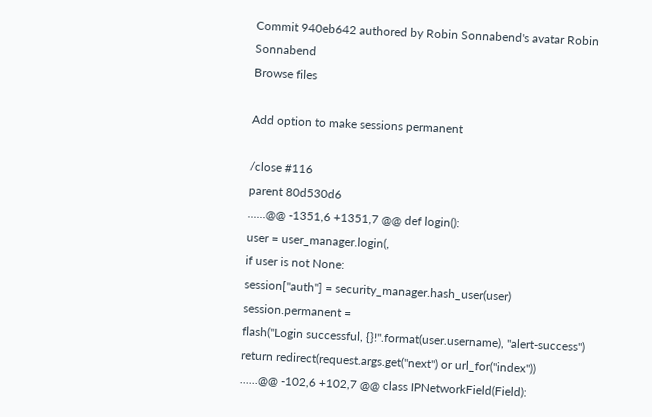Commit 940eb642 authored by Robin Sonnabend's avatar Robin Sonnabend
Browse files

Add option to make sessions permanent

/close #116
parent 80d530d6
......@@ -1351,6 +1351,7 @@ def login():
user = user_manager.login(,
if user is not None:
session["auth"] = security_manager.hash_user(user)
session.permanent =
flash("Login successful, {}!".format(user.username), "alert-success")
return redirect(request.args.get("next") or url_for("index"))
......@@ -102,6 +102,7 @@ class IPNetworkField(Field):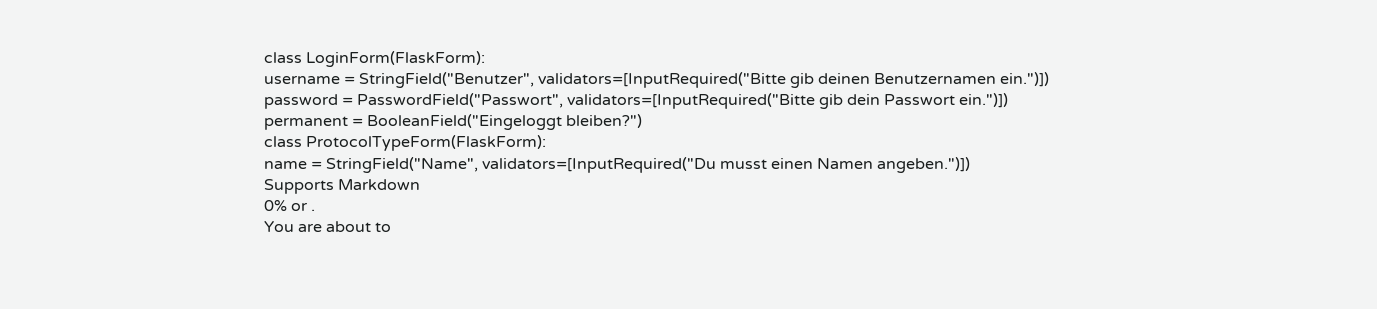class LoginForm(FlaskForm):
username = StringField("Benutzer", validators=[InputRequired("Bitte gib deinen Benutzernamen ein.")])
password = PasswordField("Passwort", validators=[InputRequired("Bitte gib dein Passwort ein.")])
permanent = BooleanField("Eingeloggt bleiben?")
class ProtocolTypeForm(FlaskForm):
name = StringField("Name", validators=[InputRequired("Du musst einen Namen angeben.")])
Supports Markdown
0% or .
You are about to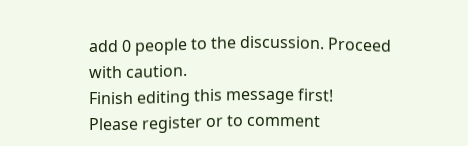add 0 people to the discussion. Proceed with caution.
Finish editing this message first!
Please register or to comment